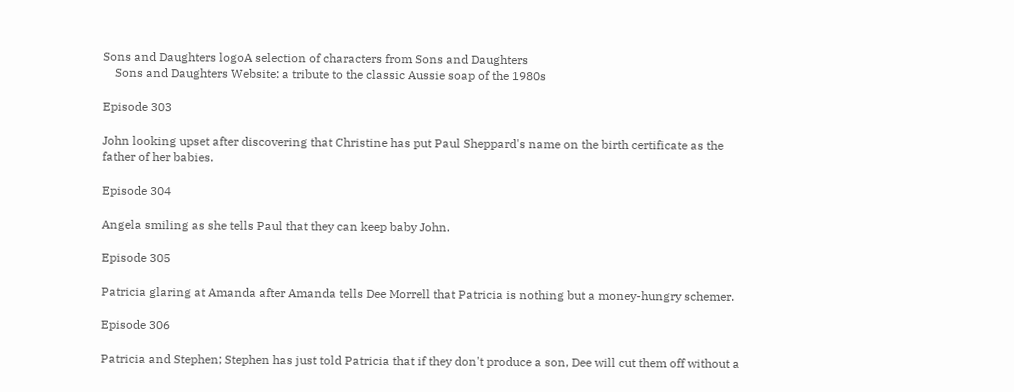Sons and Daughters logoA selection of characters from Sons and Daughters
    Sons and Daughters Website: a tribute to the classic Aussie soap of the 1980s

Episode 303

John looking upset after discovering that Christine has put Paul Sheppard's name on the birth certificate as the father of her babies.

Episode 304

Angela smiling as she tells Paul that they can keep baby John.

Episode 305

Patricia glaring at Amanda after Amanda tells Dee Morrell that Patricia is nothing but a money-hungry schemer.

Episode 306

Patricia and Stephen; Stephen has just told Patricia that if they don't produce a son, Dee will cut them off without a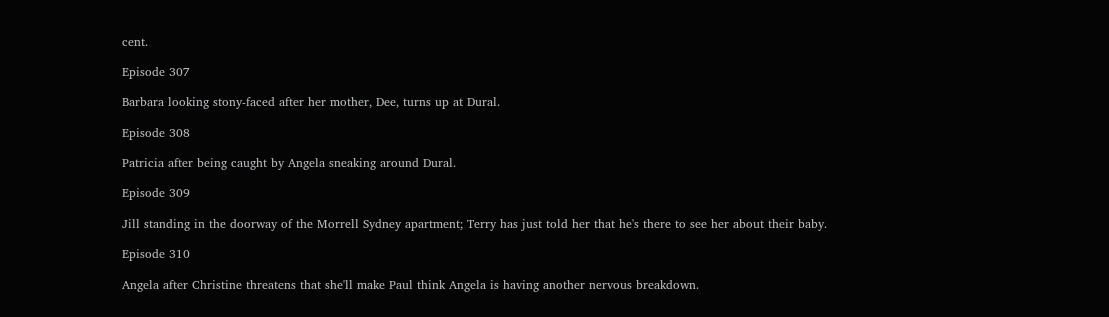cent.

Episode 307

Barbara looking stony-faced after her mother, Dee, turns up at Dural.

Episode 308

Patricia after being caught by Angela sneaking around Dural.

Episode 309

Jill standing in the doorway of the Morrell Sydney apartment; Terry has just told her that he's there to see her about their baby.

Episode 310

Angela after Christine threatens that she'll make Paul think Angela is having another nervous breakdown.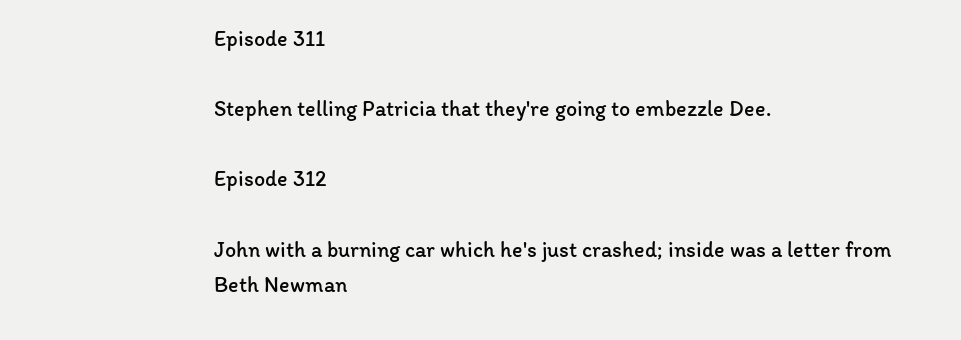Episode 311

Stephen telling Patricia that they're going to embezzle Dee.

Episode 312

John with a burning car which he's just crashed; inside was a letter from Beth Newman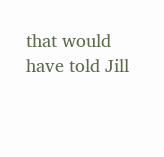that would have told Jill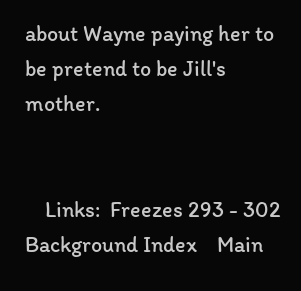about Wayne paying her to be pretend to be Jill's mother.


    Links:  Freezes 293 - 302    Background Index    Main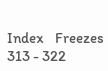Index    Freezes 313 - 322